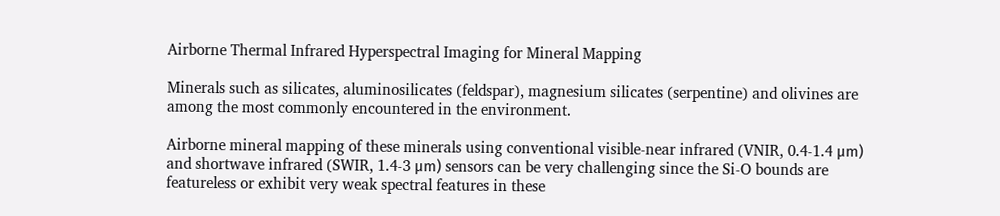Airborne Thermal Infrared Hyperspectral Imaging for Mineral Mapping

Minerals such as silicates, aluminosilicates (feldspar), magnesium silicates (serpentine) and olivines are among the most commonly encountered in the environment.

Airborne mineral mapping of these minerals using conventional visible-near infrared (VNIR, 0.4-1.4 μm) and shortwave infrared (SWIR, 1.4-3 μm) sensors can be very challenging since the Si-O bounds are featureless or exhibit very weak spectral features in these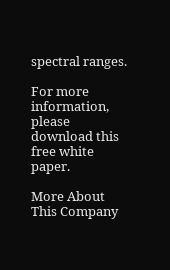spectral ranges.

For more information, please download this free white paper.

More About This Company